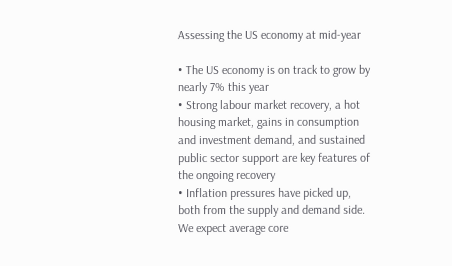Assessing the US economy at mid-year

• The US economy is on track to grow by nearly 7% this year
• Strong labour market recovery, a hot housing market, gains in consumption
and investment demand, and sustained public sector support are key features of the ongoing recovery
• Inflation pressures have picked up, both from the supply and demand side. We expect average core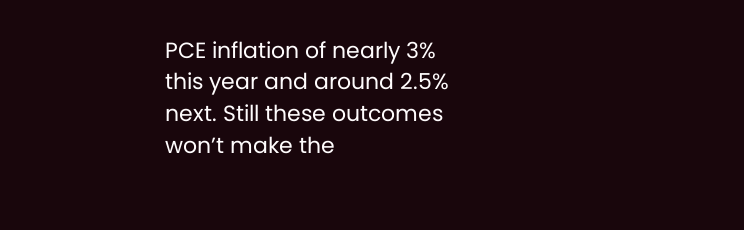PCE inflation of nearly 3% this year and around 2.5% next. Still these outcomes won’t make the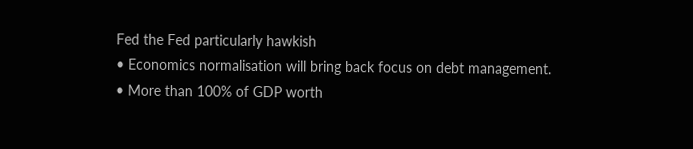Fed the Fed particularly hawkish
• Economics normalisation will bring back focus on debt management.
• More than 100% of GDP worth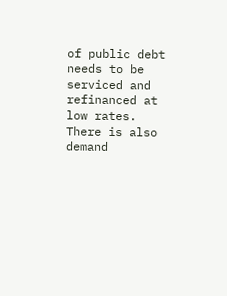of public debt needs to be serviced and
refinanced at low rates. There is also demand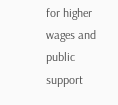for higher wages and public
support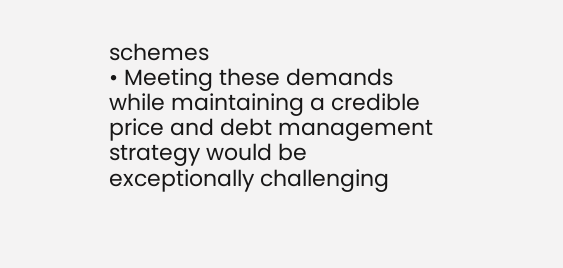schemes
• Meeting these demands while maintaining a credible price and debt management strategy would be exceptionally challenging